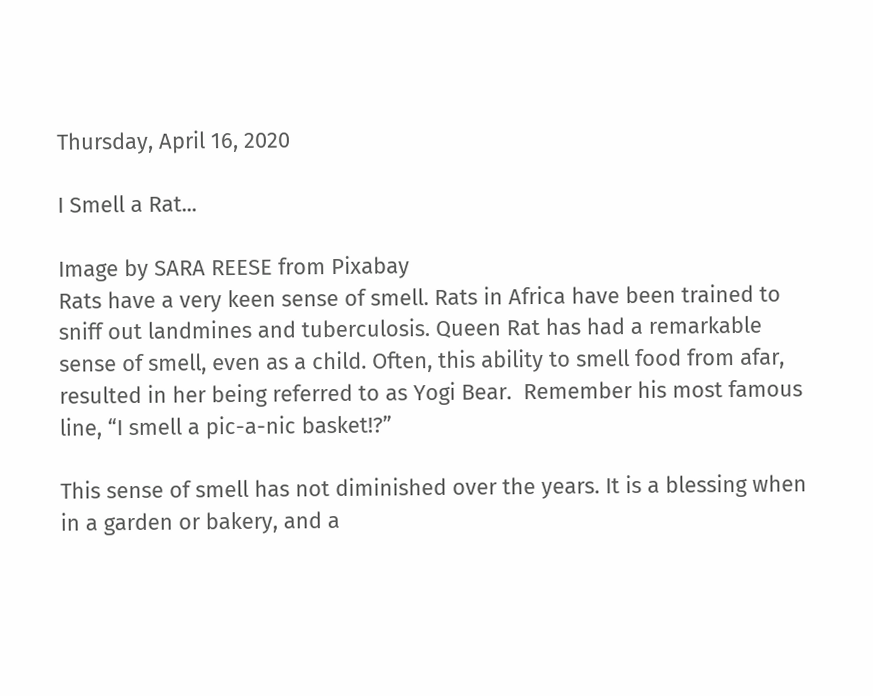Thursday, April 16, 2020

I Smell a Rat...

Image by SARA REESE from Pixabay
Rats have a very keen sense of smell. Rats in Africa have been trained to sniff out landmines and tuberculosis. Queen Rat has had a remarkable sense of smell, even as a child. Often, this ability to smell food from afar, resulted in her being referred to as Yogi Bear.  Remember his most famous line, “I smell a pic-a-nic basket!?”

This sense of smell has not diminished over the years. It is a blessing when in a garden or bakery, and a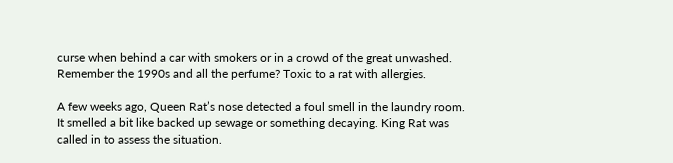curse when behind a car with smokers or in a crowd of the great unwashed. Remember the 1990s and all the perfume? Toxic to a rat with allergies.

A few weeks ago, Queen Rat’s nose detected a foul smell in the laundry room. It smelled a bit like backed up sewage or something decaying. King Rat was called in to assess the situation.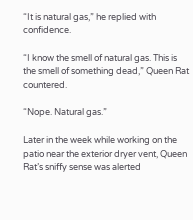“It is natural gas,” he replied with confidence.

“I know the smell of natural gas. This is the smell of something dead,” Queen Rat countered.

“Nope. Natural gas.”

Later in the week while working on the patio near the exterior dryer vent, Queen Rat’s sniffy sense was alerted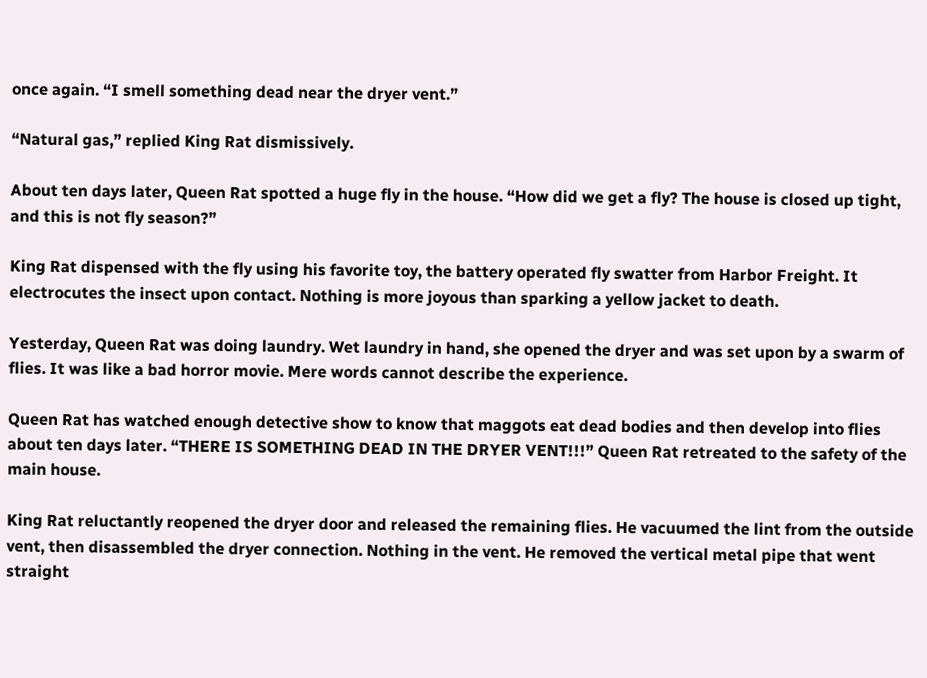once again. “I smell something dead near the dryer vent.”

“Natural gas,” replied King Rat dismissively.

About ten days later, Queen Rat spotted a huge fly in the house. “How did we get a fly? The house is closed up tight, and this is not fly season?”

King Rat dispensed with the fly using his favorite toy, the battery operated fly swatter from Harbor Freight. It electrocutes the insect upon contact. Nothing is more joyous than sparking a yellow jacket to death.

Yesterday, Queen Rat was doing laundry. Wet laundry in hand, she opened the dryer and was set upon by a swarm of flies. It was like a bad horror movie. Mere words cannot describe the experience.

Queen Rat has watched enough detective show to know that maggots eat dead bodies and then develop into flies about ten days later. “THERE IS SOMETHING DEAD IN THE DRYER VENT!!!” Queen Rat retreated to the safety of the main house.

King Rat reluctantly reopened the dryer door and released the remaining flies. He vacuumed the lint from the outside vent, then disassembled the dryer connection. Nothing in the vent. He removed the vertical metal pipe that went straight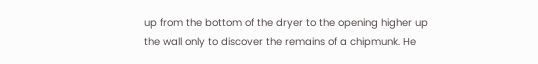up from the bottom of the dryer to the opening higher up the wall only to discover the remains of a chipmunk. He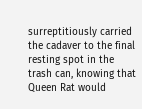surreptitiously carried the cadaver to the final resting spot in the trash can, knowing that Queen Rat would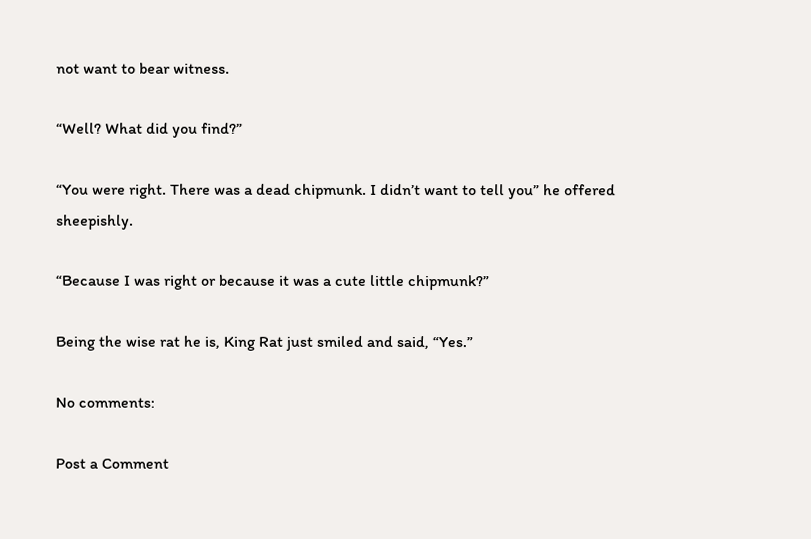not want to bear witness.

“Well? What did you find?”

“You were right. There was a dead chipmunk. I didn’t want to tell you” he offered sheepishly.

“Because I was right or because it was a cute little chipmunk?”

Being the wise rat he is, King Rat just smiled and said, “Yes.”

No comments:

Post a Comment